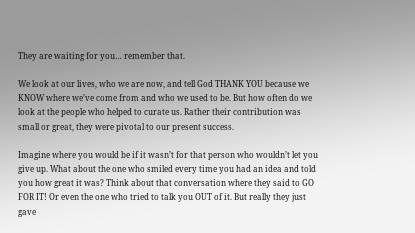They are waiting for you… remember that.

We look at our lives, who we are now, and tell God THANK YOU because we KNOW where we’ve come from and who we used to be. But how often do we look at the people who helped to curate us. Rather their contribution was small or great, they were pivotal to our present success.

Imagine where you would be if it wasn’t for that person who wouldn’t let you give up. What about the one who smiled every time you had an idea and told you how great it was? Think about that conversation where they said to GO FOR IT! Or even the one who tried to talk you OUT of it. But really they just gave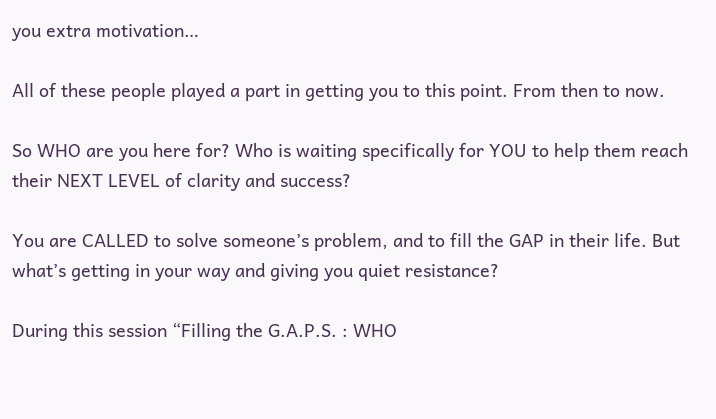you extra motivation…

All of these people played a part in getting you to this point. From then to now.

So WHO are you here for? Who is waiting specifically for YOU to help them reach their NEXT LEVEL of clarity and success?

You are CALLED to solve someone’s problem, and to fill the GAP in their life. But what’s getting in your way and giving you quiet resistance?

During this session “Filling the G.A.P.S. : WHO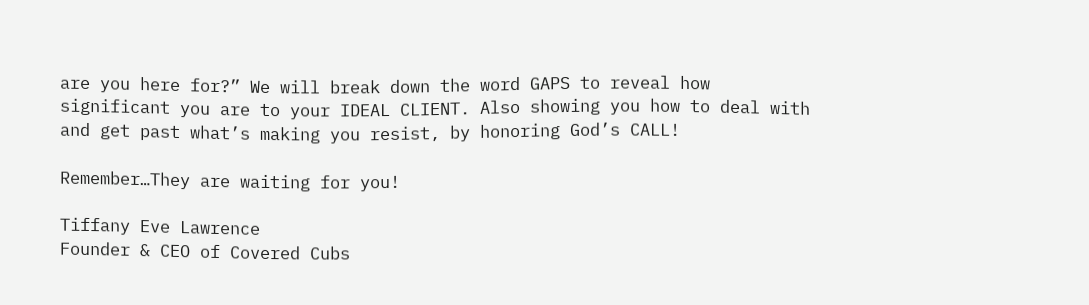are you here for?” We will break down the word GAPS to reveal how significant you are to your IDEAL CLIENT. Also showing you how to deal with and get past what’s making you resist, by honoring God’s CALL!

Remember…They are waiting for you!

Tiffany Eve Lawrence
Founder & CEO of Covered Cubs